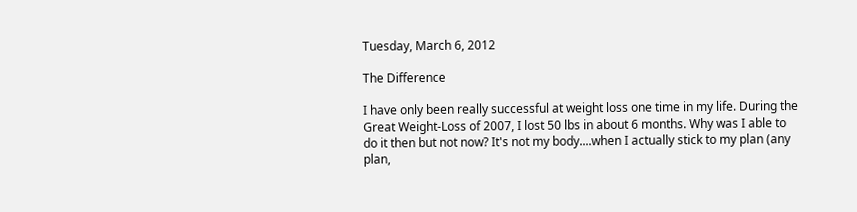Tuesday, March 6, 2012

The Difference

I have only been really successful at weight loss one time in my life. During the Great Weight-Loss of 2007, I lost 50 lbs in about 6 months. Why was I able to do it then but not now? It's not my body....when I actually stick to my plan (any plan,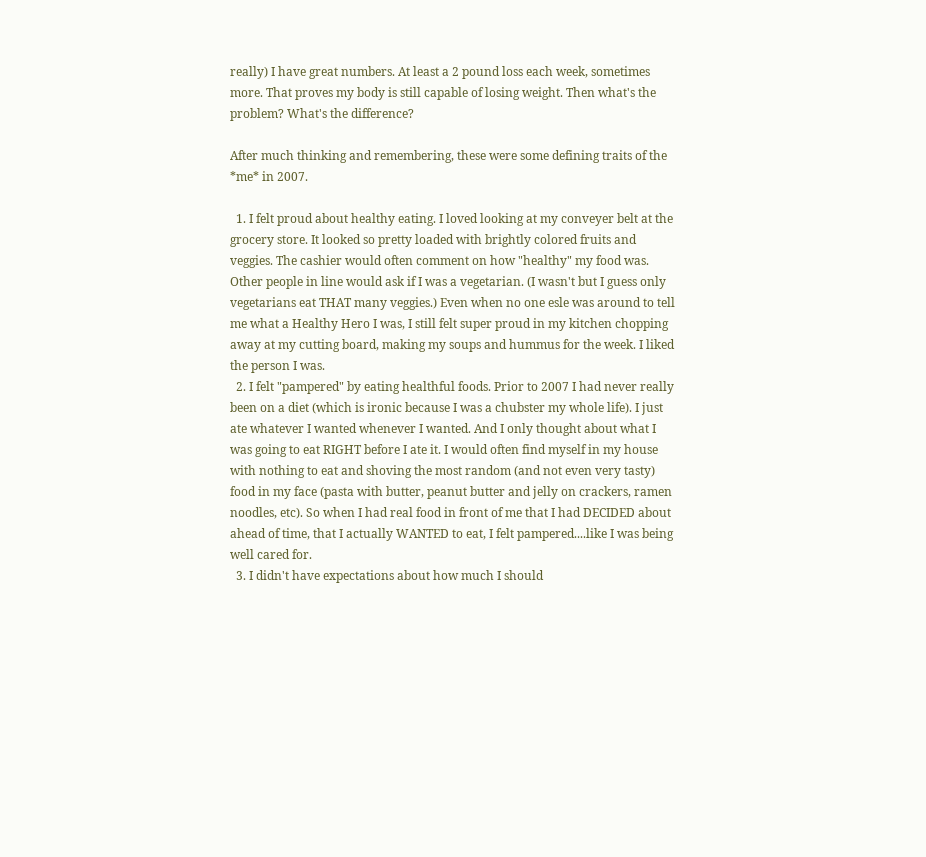really) I have great numbers. At least a 2 pound loss each week, sometimes more. That proves my body is still capable of losing weight. Then what's the problem? What's the difference?

After much thinking and remembering, these were some defining traits of the *me* in 2007.

  1. I felt proud about healthy eating. I loved looking at my conveyer belt at the grocery store. It looked so pretty loaded with brightly colored fruits and veggies. The cashier would often comment on how "healthy" my food was. Other people in line would ask if I was a vegetarian. (I wasn't but I guess only vegetarians eat THAT many veggies.) Even when no one esle was around to tell me what a Healthy Hero I was, I still felt super proud in my kitchen chopping away at my cutting board, making my soups and hummus for the week. I liked the person I was.
  2. I felt "pampered" by eating healthful foods. Prior to 2007 I had never really been on a diet (which is ironic because I was a chubster my whole life). I just ate whatever I wanted whenever I wanted. And I only thought about what I was going to eat RIGHT before I ate it. I would often find myself in my house with nothing to eat and shoving the most random (and not even very tasty) food in my face (pasta with butter, peanut butter and jelly on crackers, ramen noodles, etc). So when I had real food in front of me that I had DECIDED about ahead of time, that I actually WANTED to eat, I felt pampered....like I was being well cared for.
  3. I didn't have expectations about how much I should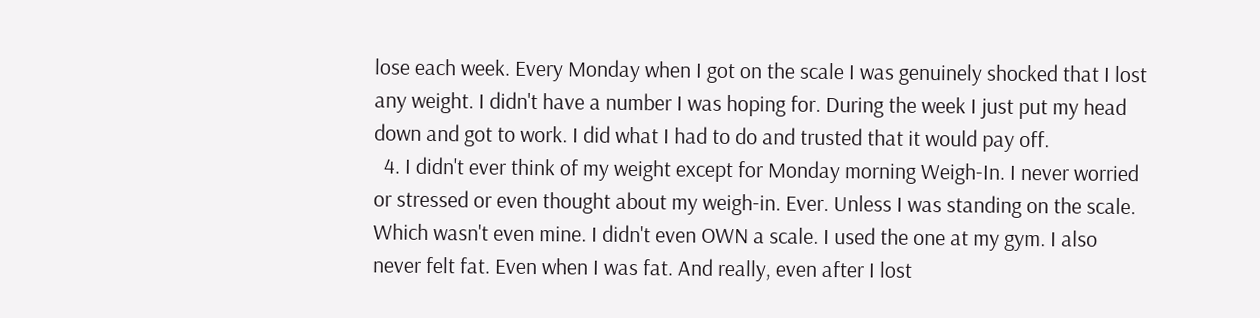lose each week. Every Monday when I got on the scale I was genuinely shocked that I lost any weight. I didn't have a number I was hoping for. During the week I just put my head down and got to work. I did what I had to do and trusted that it would pay off.
  4. I didn't ever think of my weight except for Monday morning Weigh-In. I never worried or stressed or even thought about my weigh-in. Ever. Unless I was standing on the scale. Which wasn't even mine. I didn't even OWN a scale. I used the one at my gym. I also never felt fat. Even when I was fat. And really, even after I lost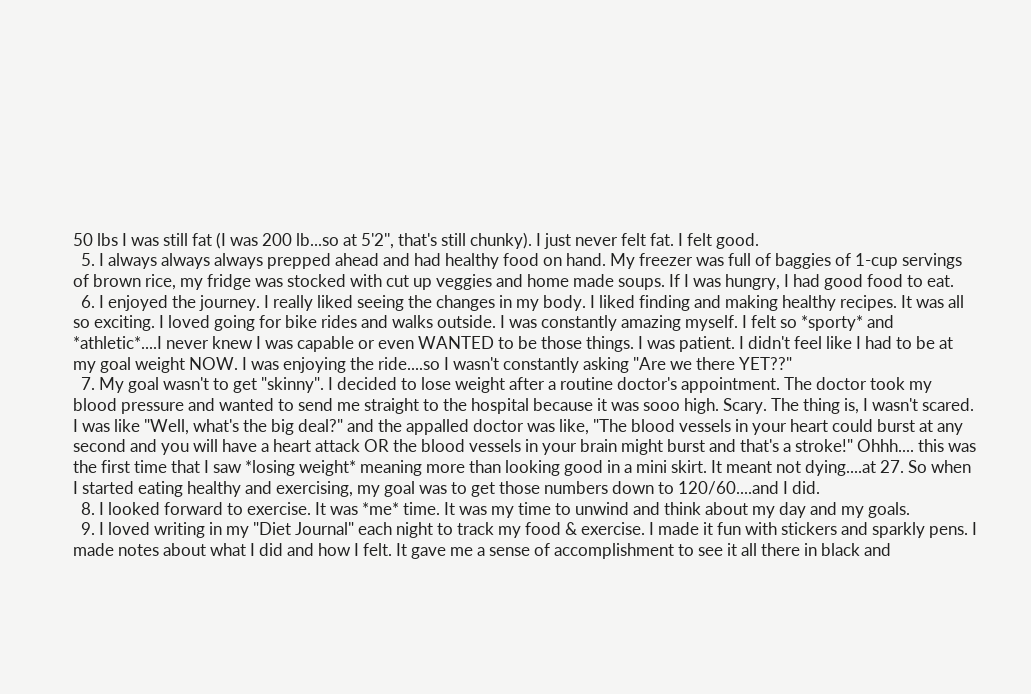50 lbs I was still fat (I was 200 lb...so at 5'2'', that's still chunky). I just never felt fat. I felt good.
  5. I always always always prepped ahead and had healthy food on hand. My freezer was full of baggies of 1-cup servings of brown rice, my fridge was stocked with cut up veggies and home made soups. If I was hungry, I had good food to eat.
  6. I enjoyed the journey. I really liked seeing the changes in my body. I liked finding and making healthy recipes. It was all so exciting. I loved going for bike rides and walks outside. I was constantly amazing myself. I felt so *sporty* and *athletic*....I never knew I was capable or even WANTED to be those things. I was patient. I didn't feel like I had to be at my goal weight NOW. I was enjoying the ride....so I wasn't constantly asking "Are we there YET??"
  7. My goal wasn't to get "skinny". I decided to lose weight after a routine doctor's appointment. The doctor took my blood pressure and wanted to send me straight to the hospital because it was sooo high. Scary. The thing is, I wasn't scared. I was like "Well, what's the big deal?" and the appalled doctor was like, "The blood vessels in your heart could burst at any second and you will have a heart attack OR the blood vessels in your brain might burst and that's a stroke!" Ohhh.... this was the first time that I saw *losing weight* meaning more than looking good in a mini skirt. It meant not dying....at 27. So when I started eating healthy and exercising, my goal was to get those numbers down to 120/60....and I did.
  8. I looked forward to exercise. It was *me* time. It was my time to unwind and think about my day and my goals.
  9. I loved writing in my "Diet Journal" each night to track my food & exercise. I made it fun with stickers and sparkly pens. I made notes about what I did and how I felt. It gave me a sense of accomplishment to see it all there in black and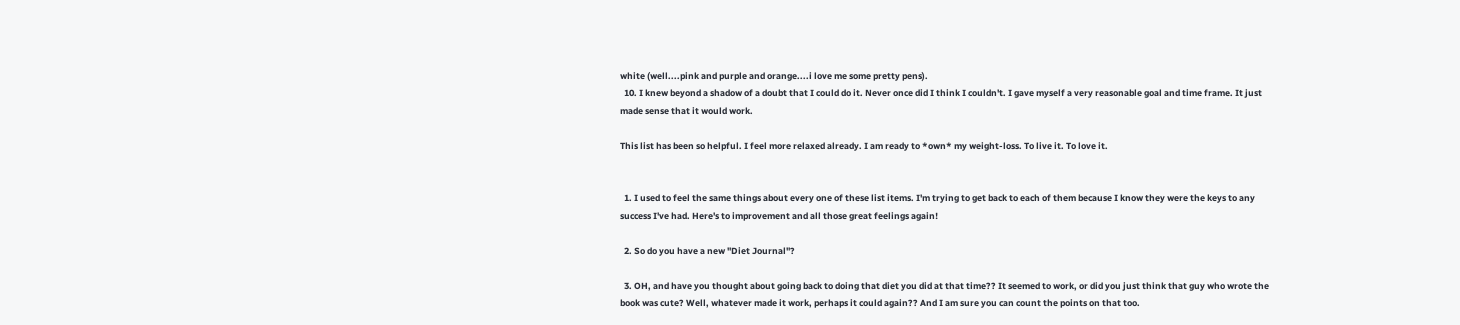white (well....pink and purple and orange....i love me some pretty pens).
  10. I knew beyond a shadow of a doubt that I could do it. Never once did I think I couldn't. I gave myself a very reasonable goal and time frame. It just made sense that it would work.

This list has been so helpful. I feel more relaxed already. I am ready to *own* my weight-loss. To live it. To love it.


  1. I used to feel the same things about every one of these list items. I'm trying to get back to each of them because I know they were the keys to any success I've had. Here's to improvement and all those great feelings again!

  2. So do you have a new "Diet Journal"?

  3. OH, and have you thought about going back to doing that diet you did at that time?? It seemed to work, or did you just think that guy who wrote the book was cute? Well, whatever made it work, perhaps it could again?? And I am sure you can count the points on that too.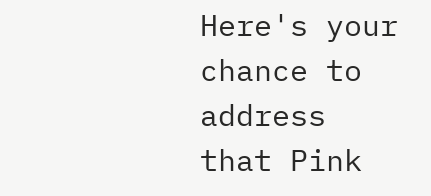Here's your chance to address that Pink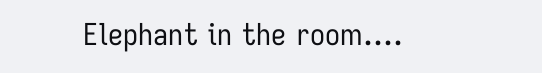Elephant in the room....